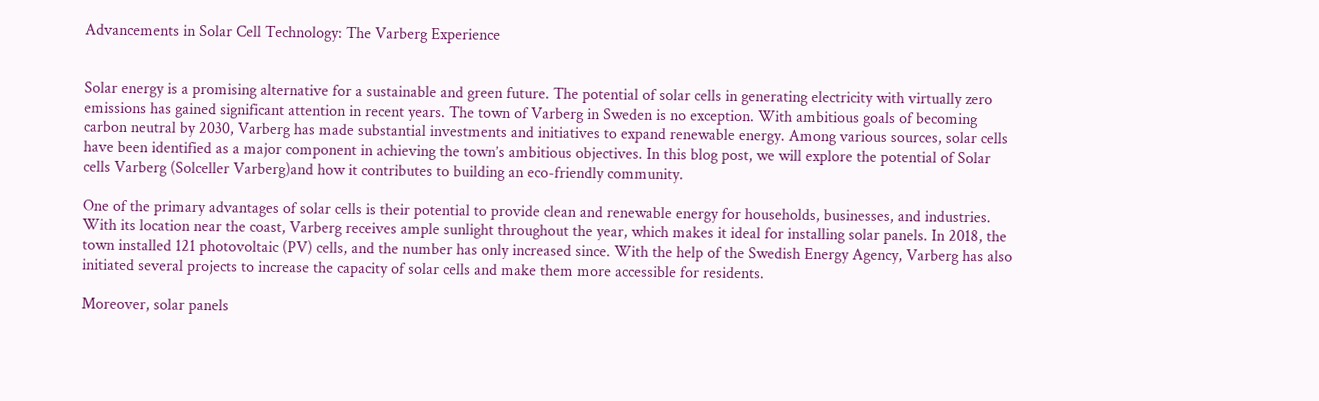Advancements in Solar Cell Technology: The Varberg Experience


Solar energy is a promising alternative for a sustainable and green future. The potential of solar cells in generating electricity with virtually zero emissions has gained significant attention in recent years. The town of Varberg in Sweden is no exception. With ambitious goals of becoming carbon neutral by 2030, Varberg has made substantial investments and initiatives to expand renewable energy. Among various sources, solar cells have been identified as a major component in achieving the town’s ambitious objectives. In this blog post, we will explore the potential of Solar cells Varberg (Solceller Varberg)and how it contributes to building an eco-friendly community.

One of the primary advantages of solar cells is their potential to provide clean and renewable energy for households, businesses, and industries. With its location near the coast, Varberg receives ample sunlight throughout the year, which makes it ideal for installing solar panels. In 2018, the town installed 121 photovoltaic (PV) cells, and the number has only increased since. With the help of the Swedish Energy Agency, Varberg has also initiated several projects to increase the capacity of solar cells and make them more accessible for residents.

Moreover, solar panels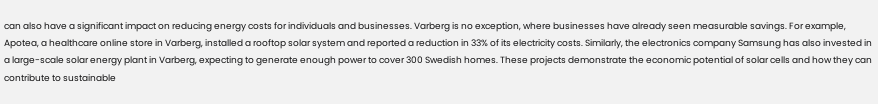can also have a significant impact on reducing energy costs for individuals and businesses. Varberg is no exception, where businesses have already seen measurable savings. For example, Apotea, a healthcare online store in Varberg, installed a rooftop solar system and reported a reduction in 33% of its electricity costs. Similarly, the electronics company Samsung has also invested in a large-scale solar energy plant in Varberg, expecting to generate enough power to cover 300 Swedish homes. These projects demonstrate the economic potential of solar cells and how they can contribute to sustainable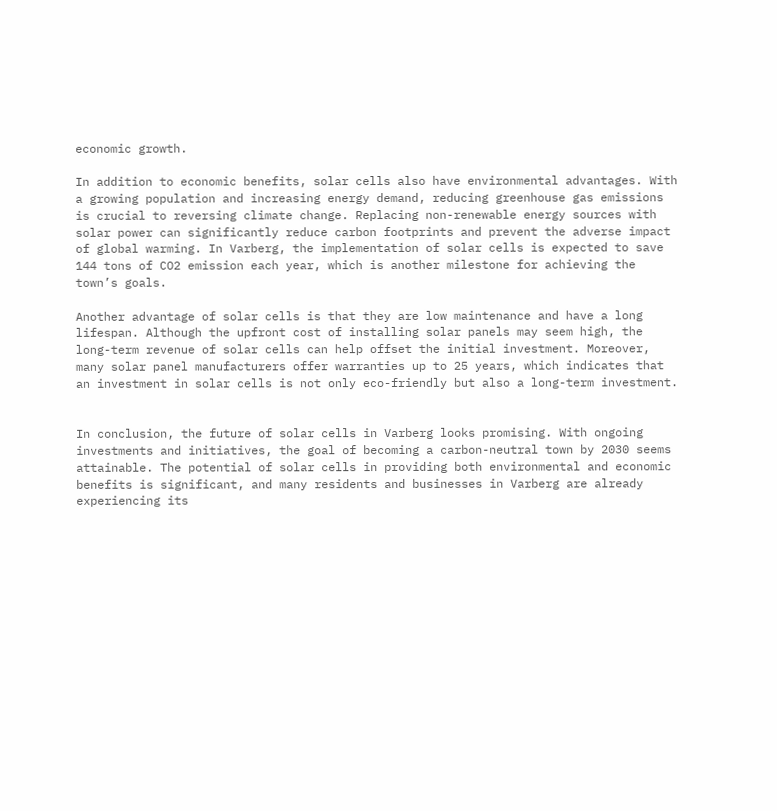economic growth.

In addition to economic benefits, solar cells also have environmental advantages. With a growing population and increasing energy demand, reducing greenhouse gas emissions is crucial to reversing climate change. Replacing non-renewable energy sources with solar power can significantly reduce carbon footprints and prevent the adverse impact of global warming. In Varberg, the implementation of solar cells is expected to save 144 tons of CO2 emission each year, which is another milestone for achieving the town’s goals.

Another advantage of solar cells is that they are low maintenance and have a long lifespan. Although the upfront cost of installing solar panels may seem high, the long-term revenue of solar cells can help offset the initial investment. Moreover, many solar panel manufacturers offer warranties up to 25 years, which indicates that an investment in solar cells is not only eco-friendly but also a long-term investment.


In conclusion, the future of solar cells in Varberg looks promising. With ongoing investments and initiatives, the goal of becoming a carbon-neutral town by 2030 seems attainable. The potential of solar cells in providing both environmental and economic benefits is significant, and many residents and businesses in Varberg are already experiencing its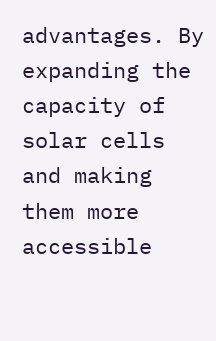advantages. By expanding the capacity of solar cells and making them more accessible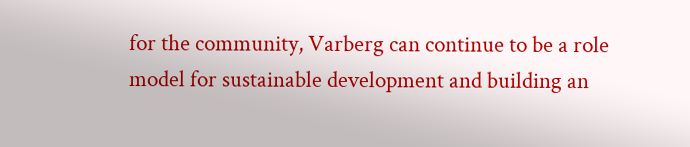for the community, Varberg can continue to be a role model for sustainable development and building an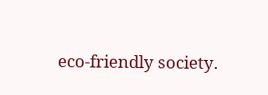eco-friendly society.